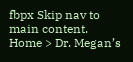fbpx Skip nav to main content.
Home > Dr. Megan’s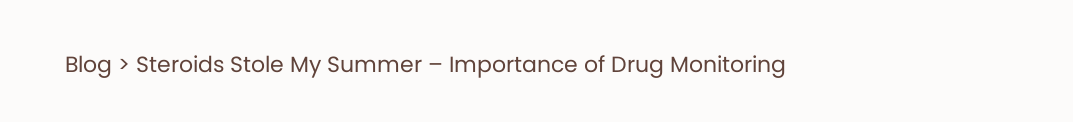Blog > Steroids Stole My Summer – Importance of Drug Monitoring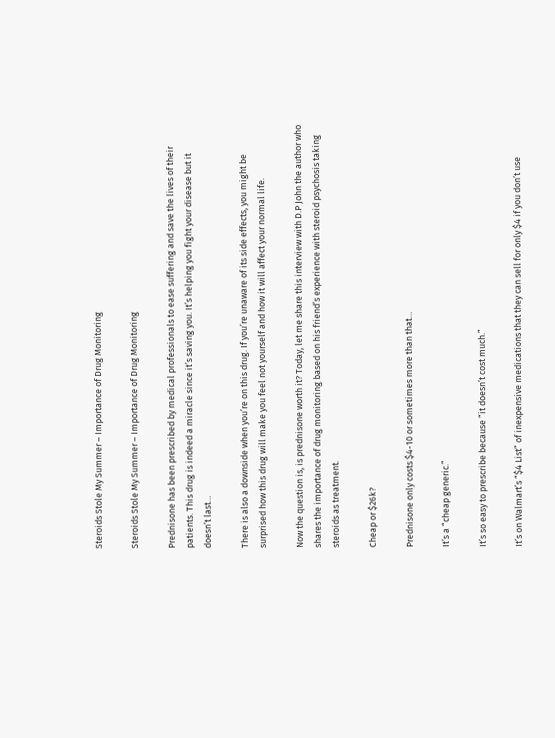Steroids Stole My Summer – Importance of Drug Monitoring

Steroids Stole My Summer – Importance of Drug Monitoring

Prednisone has been prescribed by medical professionals to ease suffering and save the lives of their patients. This drug is indeed a miracle since it’s saving you. It’s helping you fight your disease but it doesn’t last…

There is also a downside when you’re on this drug. If you’re unaware of its side effects, you might be surprised how this drug will make you feel not yourself and how it will affect your normal life.

Now the question is, is prednisone worth it? Today, let me share this interview with D.P John the author who shares the importance of drug monitoring based on his friend’s experience with steroid psychosis taking steroids as treatment.

Cheap or $26k?

Prednisone only costs $4-10 or sometimes more than that…

It’s a “cheap generic.”

It’s so easy to prescribe because “it doesn’t cost much.”

It’s on Walmart’s “$4 List” of inexpensive medications that they can sell for only $4 if you don’t use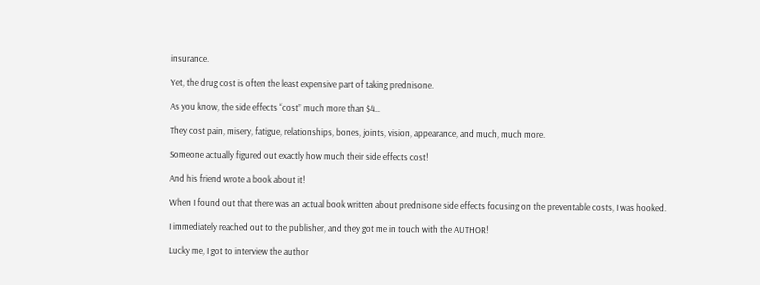insurance.

Yet, the drug cost is often the least expensive part of taking prednisone.

As you know, the side effects “cost” much more than $4…

They cost pain, misery, fatigue, relationships, bones, joints, vision, appearance, and much, much more.

Someone actually figured out exactly how much their side effects cost!

And his friend wrote a book about it!

When I found out that there was an actual book written about prednisone side effects focusing on the preventable costs, I was hooked.

I immediately reached out to the publisher, and they got me in touch with the AUTHOR!

Lucky me, I got to interview the author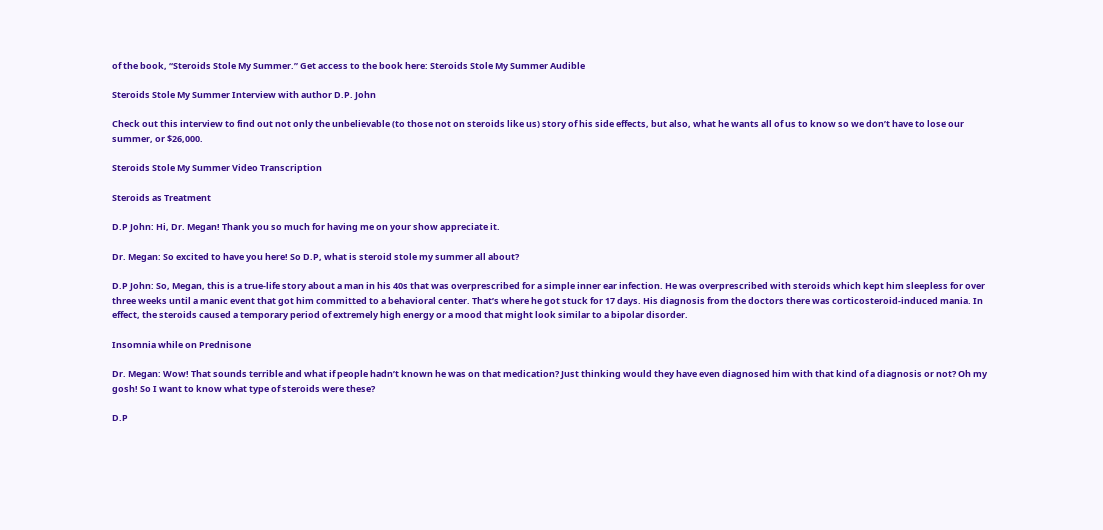of the book, “Steroids Stole My Summer.” Get access to the book here: Steroids Stole My Summer Audible

Steroids Stole My Summer Interview with author D.P. John

Check out this interview to find out not only the unbelievable (to those not on steroids like us) story of his side effects, but also, what he wants all of us to know so we don’t have to lose our summer, or $26,000.

Steroids Stole My Summer Video Transcription

Steroids as Treatment

D.P John: Hi, Dr. Megan! Thank you so much for having me on your show appreciate it.

Dr. Megan: So excited to have you here! So D.P, what is steroid stole my summer all about?

D.P John: So, Megan, this is a true-life story about a man in his 40s that was overprescribed for a simple inner ear infection. He was overprescribed with steroids which kept him sleepless for over three weeks until a manic event that got him committed to a behavioral center. That’s where he got stuck for 17 days. His diagnosis from the doctors there was corticosteroid-induced mania. In effect, the steroids caused a temporary period of extremely high energy or a mood that might look similar to a bipolar disorder.

Insomnia while on Prednisone

Dr. Megan: Wow! That sounds terrible and what if people hadn’t known he was on that medication? Just thinking would they have even diagnosed him with that kind of a diagnosis or not? Oh my gosh! So I want to know what type of steroids were these?

D.P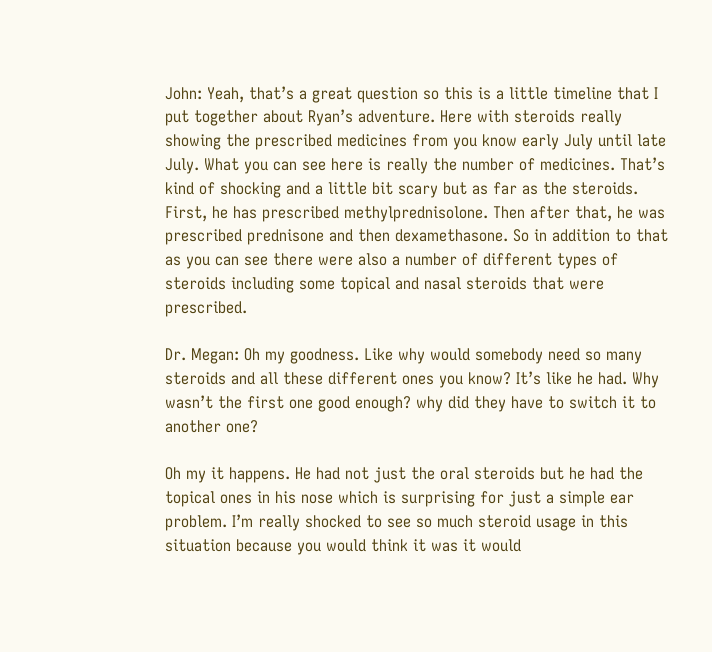John: Yeah, that’s a great question so this is a little timeline that I put together about Ryan’s adventure. Here with steroids really showing the prescribed medicines from you know early July until late July. What you can see here is really the number of medicines. That’s kind of shocking and a little bit scary but as far as the steroids. First, he has prescribed methylprednisolone. Then after that, he was prescribed prednisone and then dexamethasone. So in addition to that as you can see there were also a number of different types of steroids including some topical and nasal steroids that were prescribed.

Dr. Megan: Oh my goodness. Like why would somebody need so many steroids and all these different ones you know? It’s like he had. Why wasn’t the first one good enough? why did they have to switch it to another one?

Oh my it happens. He had not just the oral steroids but he had the topical ones in his nose which is surprising for just a simple ear problem. I’m really shocked to see so much steroid usage in this situation because you would think it was it would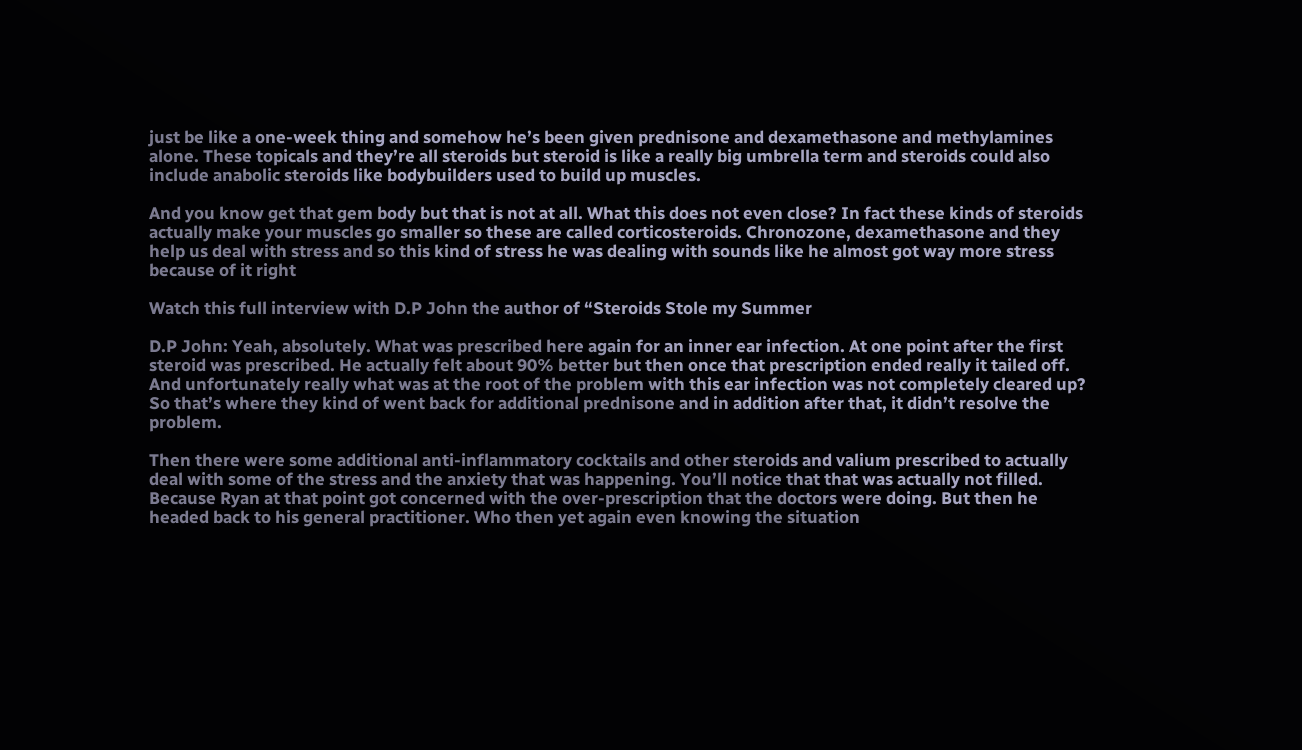just be like a one-week thing and somehow he’s been given prednisone and dexamethasone and methylamines alone. These topicals and they’re all steroids but steroid is like a really big umbrella term and steroids could also include anabolic steroids like bodybuilders used to build up muscles.

And you know get that gem body but that is not at all. What this does not even close? In fact these kinds of steroids actually make your muscles go smaller so these are called corticosteroids. Chronozone, dexamethasone and they help us deal with stress and so this kind of stress he was dealing with sounds like he almost got way more stress because of it right

Watch this full interview with D.P John the author of “Steroids Stole my Summer

D.P John: Yeah, absolutely. What was prescribed here again for an inner ear infection. At one point after the first steroid was prescribed. He actually felt about 90% better but then once that prescription ended really it tailed off. And unfortunately really what was at the root of the problem with this ear infection was not completely cleared up? So that’s where they kind of went back for additional prednisone and in addition after that, it didn’t resolve the problem.

Then there were some additional anti-inflammatory cocktails and other steroids and valium prescribed to actually deal with some of the stress and the anxiety that was happening. You’ll notice that that was actually not filled. Because Ryan at that point got concerned with the over-prescription that the doctors were doing. But then he headed back to his general practitioner. Who then yet again even knowing the situation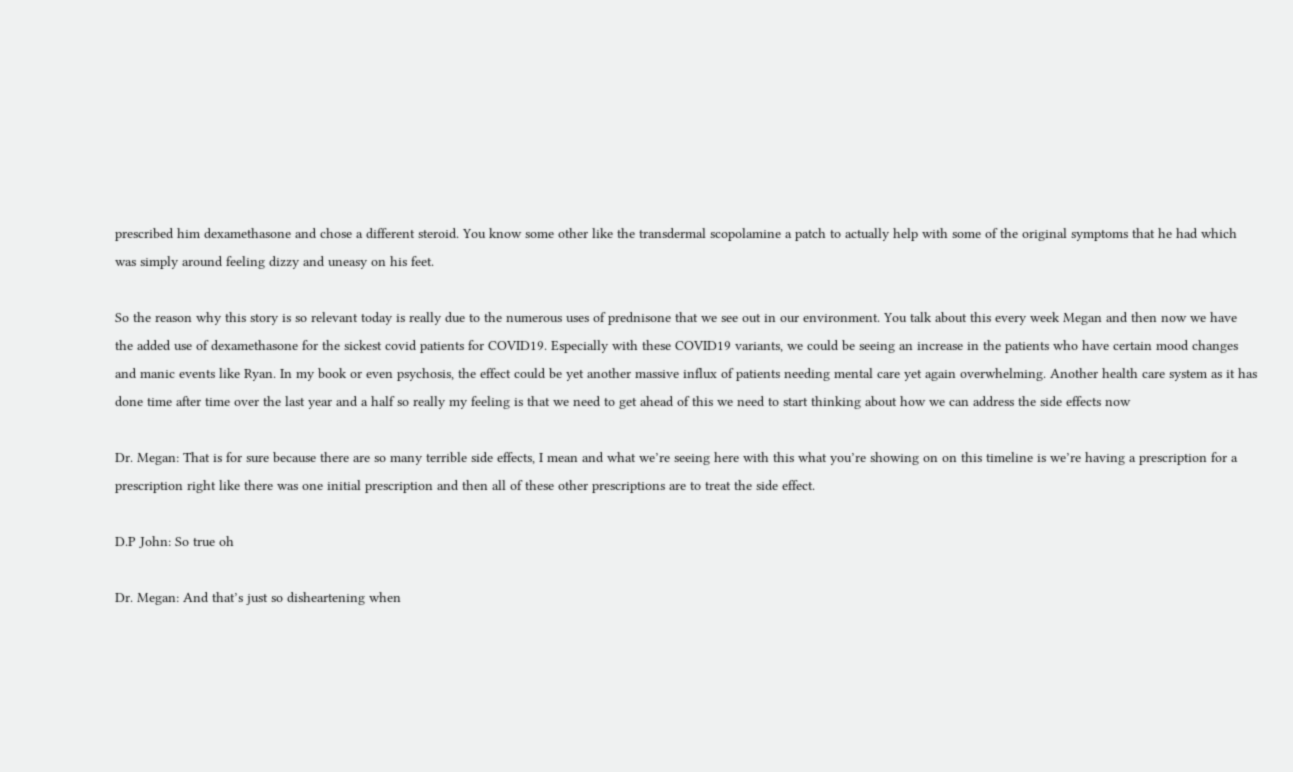prescribed him dexamethasone and chose a different steroid. You know some other like the transdermal scopolamine a patch to actually help with some of the original symptoms that he had which was simply around feeling dizzy and uneasy on his feet.

So the reason why this story is so relevant today is really due to the numerous uses of prednisone that we see out in our environment. You talk about this every week Megan and then now we have the added use of dexamethasone for the sickest covid patients for COVID19. Especially with these COVID19 variants, we could be seeing an increase in the patients who have certain mood changes and manic events like Ryan. In my book or even psychosis, the effect could be yet another massive influx of patients needing mental care yet again overwhelming. Another health care system as it has done time after time over the last year and a half so really my feeling is that we need to get ahead of this we need to start thinking about how we can address the side effects now

Dr. Megan: That is for sure because there are so many terrible side effects, I mean and what we’re seeing here with this what you’re showing on on this timeline is we’re having a prescription for a prescription right like there was one initial prescription and then all of these other prescriptions are to treat the side effect.

D.P John: So true oh

Dr. Megan: And that’s just so disheartening when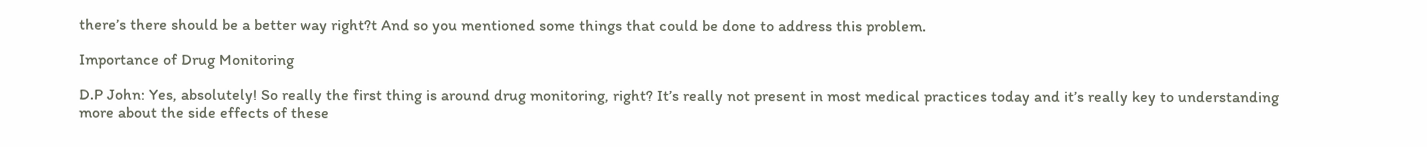there’s there should be a better way right?t And so you mentioned some things that could be done to address this problem.

Importance of Drug Monitoring

D.P John: Yes, absolutely! So really the first thing is around drug monitoring, right? It’s really not present in most medical practices today and it’s really key to understanding more about the side effects of these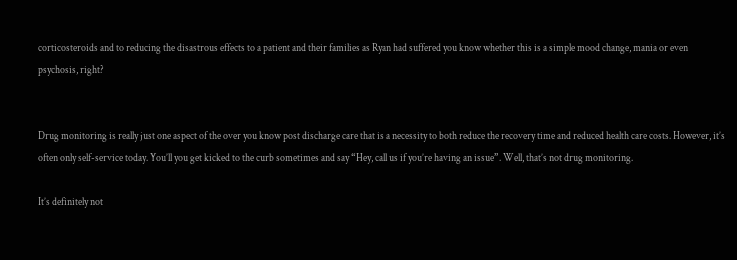corticosteroids and to reducing the disastrous effects to a patient and their families as Ryan had suffered you know whether this is a simple mood change, mania or even psychosis, right?


Drug monitoring is really just one aspect of the over you know post discharge care that is a necessity to both reduce the recovery time and reduced health care costs. However, it’s often only self-service today. You’ll you get kicked to the curb sometimes and say “Hey, call us if you’re having an issue”. Well, that’s not drug monitoring.

It’s definitely not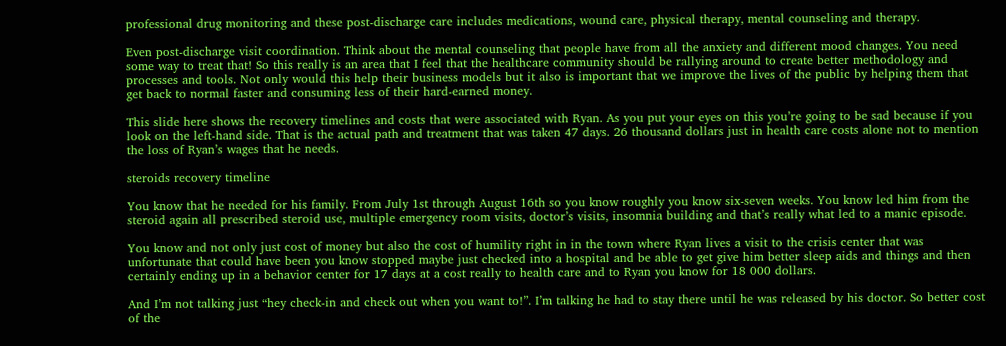professional drug monitoring and these post-discharge care includes medications, wound care, physical therapy, mental counseling and therapy.

Even post-discharge visit coordination. Think about the mental counseling that people have from all the anxiety and different mood changes. You need some way to treat that! So this really is an area that I feel that the healthcare community should be rallying around to create better methodology and processes and tools. Not only would this help their business models but it also is important that we improve the lives of the public by helping them that get back to normal faster and consuming less of their hard-earned money.

This slide here shows the recovery timelines and costs that were associated with Ryan. As you put your eyes on this you’re going to be sad because if you look on the left-hand side. That is the actual path and treatment that was taken 47 days. 26 thousand dollars just in health care costs alone not to mention the loss of Ryan’s wages that he needs.

steroids recovery timeline

You know that he needed for his family. From July 1st through August 16th so you know roughly you know six-seven weeks. You know led him from the steroid again all prescribed steroid use, multiple emergency room visits, doctor’s visits, insomnia building and that’s really what led to a manic episode.

You know and not only just cost of money but also the cost of humility right in in the town where Ryan lives a visit to the crisis center that was unfortunate that could have been you know stopped maybe just checked into a hospital and be able to get give him better sleep aids and things and then certainly ending up in a behavior center for 17 days at a cost really to health care and to Ryan you know for 18 000 dollars.

And I’m not talking just “hey check-in and check out when you want to!”. I’m talking he had to stay there until he was released by his doctor. So better cost of the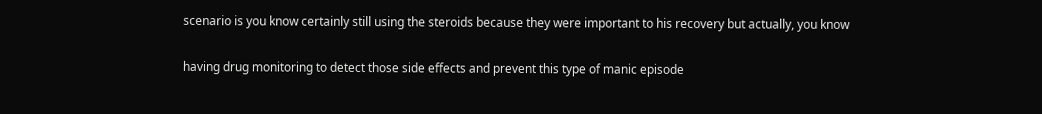scenario is you know certainly still using the steroids because they were important to his recovery but actually, you know

having drug monitoring to detect those side effects and prevent this type of manic episode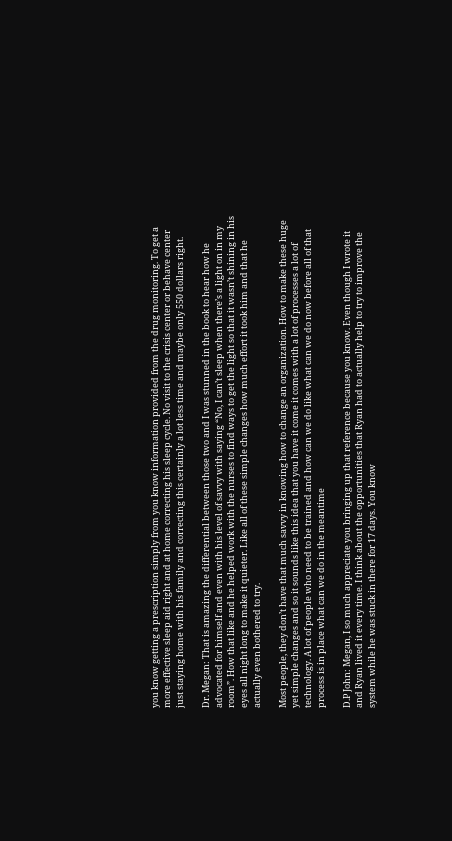you know getting a prescription simply from you know information provided from the drug monitoring. To get a more effective sleep aid right and at home correcting his sleep cycle. No visit to the crisis center or behave center just staying home with his family and correcting this certainly a lot less time and maybe only 550 dollars right.

Dr. Megan: That is amazing the differential between those two and I was stunned in the book to hear how he advocated for himself and even with his level of savvy with saying “No, I can’t sleep when there’s a light on in my room”. How that like and he helped work with the nurses to find ways to get the light so that it wasn’t shining in his eyes all night long to make it quieter. Like all of these simple changes how much effort it took him and that he actually even bothered to try.

Most people, they don’t have that much savvy in knowing how to change an organization. How to make these huge yet simple changes and so it sounds like this idea that you have it come it comes with a lot of processes a lot of technology. A lot of people who need to be trained and how can we do like what can we do now before all of that process is in place what can we do in the meantime

D.P John: Megan, I so much appreciate you bringing up that reference because you know. Even though I wrote it and Ryan lived it every time. I think about the opportunities that Ryan had to actually help to try to improve the system while he was stuck in there for 17 days. You know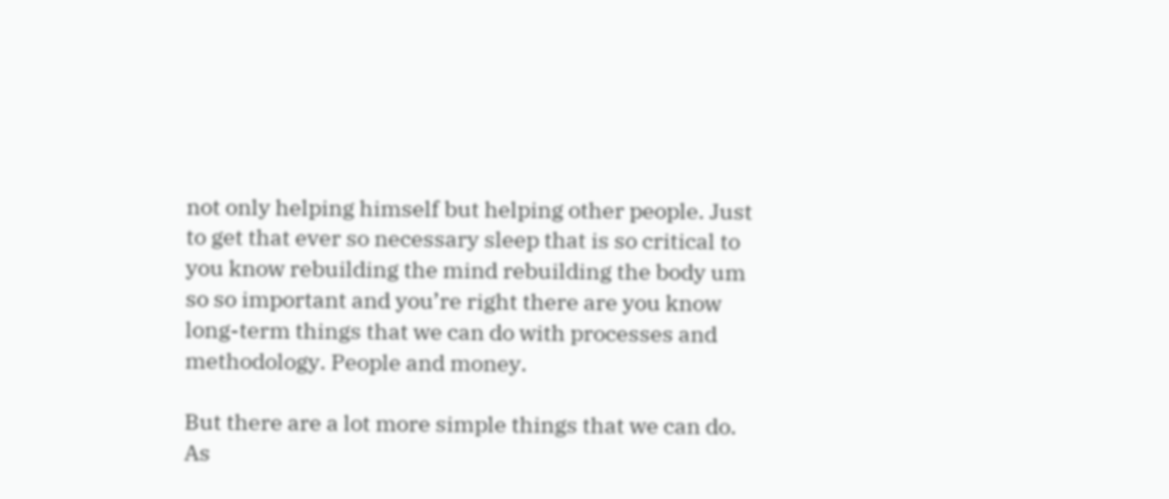not only helping himself but helping other people. Just to get that ever so necessary sleep that is so critical to you know rebuilding the mind rebuilding the body um so so important and you’re right there are you know long-term things that we can do with processes and methodology. People and money.

But there are a lot more simple things that we can do. As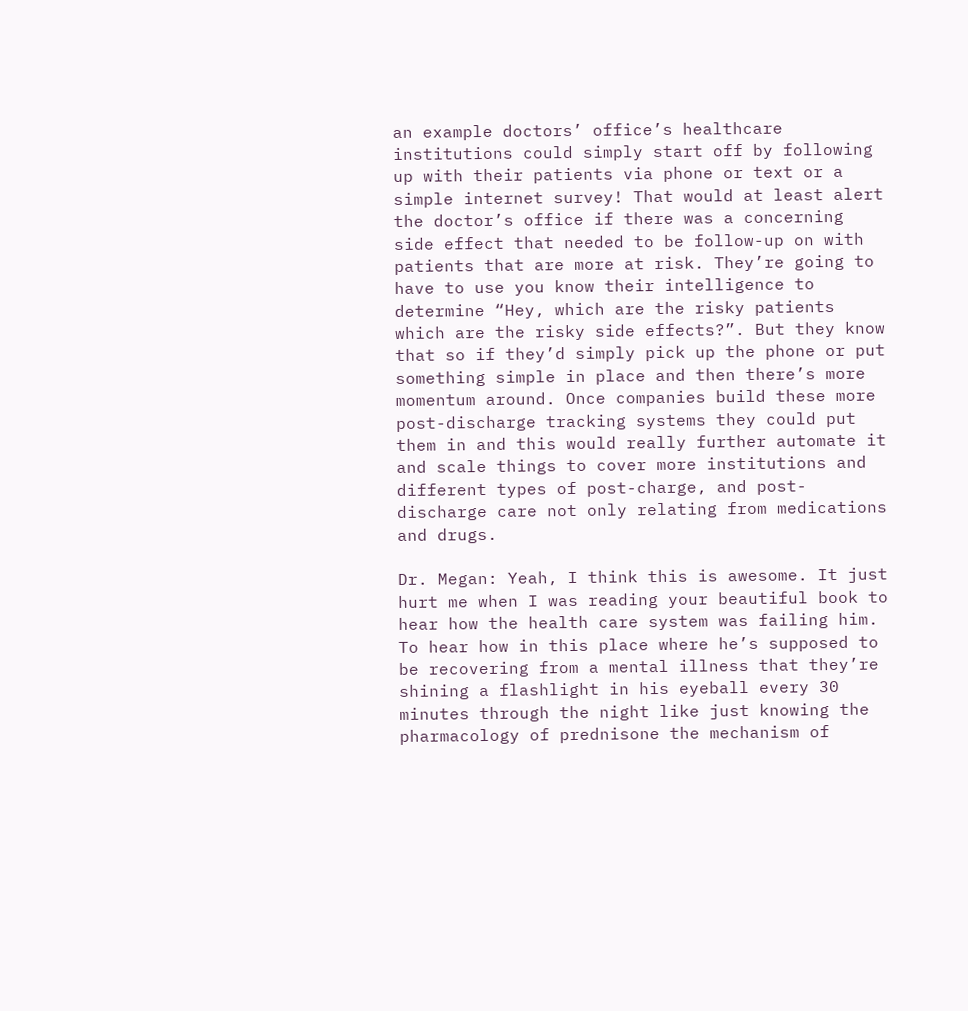an example doctors’ office’s healthcare institutions could simply start off by following up with their patients via phone or text or a simple internet survey! That would at least alert the doctor’s office if there was a concerning side effect that needed to be follow-up on with patients that are more at risk. They’re going to have to use you know their intelligence to determine “Hey, which are the risky patients which are the risky side effects?”. But they know that so if they’d simply pick up the phone or put something simple in place and then there’s more momentum around. Once companies build these more post-discharge tracking systems they could put them in and this would really further automate it and scale things to cover more institutions and different types of post-charge, and post-discharge care not only relating from medications and drugs.

Dr. Megan: Yeah, I think this is awesome. It just hurt me when I was reading your beautiful book to hear how the health care system was failing him. To hear how in this place where he’s supposed to be recovering from a mental illness that they’re shining a flashlight in his eyeball every 30 minutes through the night like just knowing the pharmacology of prednisone the mechanism of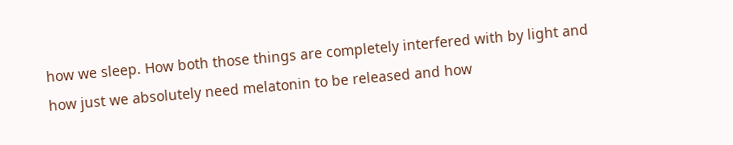how we sleep. How both those things are completely interfered with by light and how just we absolutely need melatonin to be released and how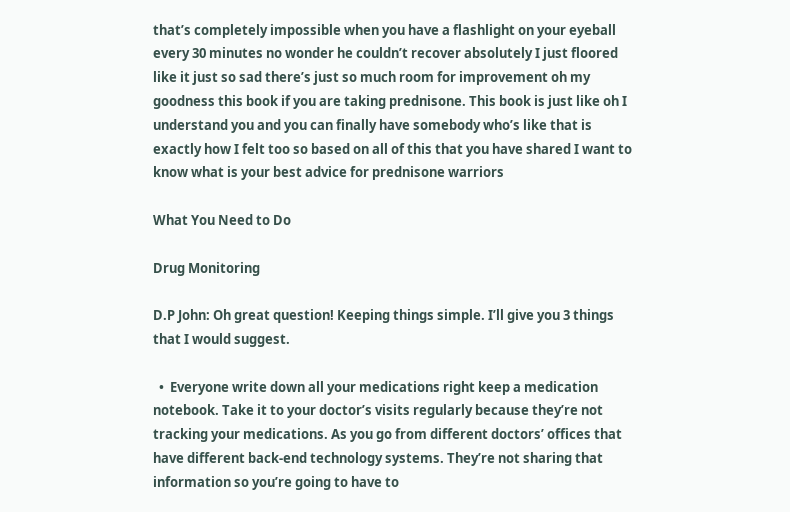that’s completely impossible when you have a flashlight on your eyeball every 30 minutes no wonder he couldn’t recover absolutely I just floored like it just so sad there’s just so much room for improvement oh my goodness this book if you are taking prednisone. This book is just like oh I understand you and you can finally have somebody who’s like that is exactly how I felt too so based on all of this that you have shared I want to know what is your best advice for prednisone warriors

What You Need to Do

Drug Monitoring

D.P John: Oh great question! Keeping things simple. I’ll give you 3 things that I would suggest.

  •  Everyone write down all your medications right keep a medication notebook. Take it to your doctor’s visits regularly because they’re not tracking your medications. As you go from different doctors’ offices that have different back-end technology systems. They’re not sharing that information so you’re going to have to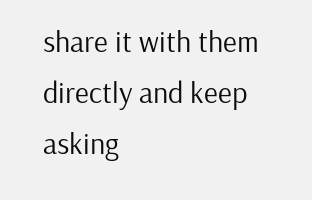share it with them directly and keep asking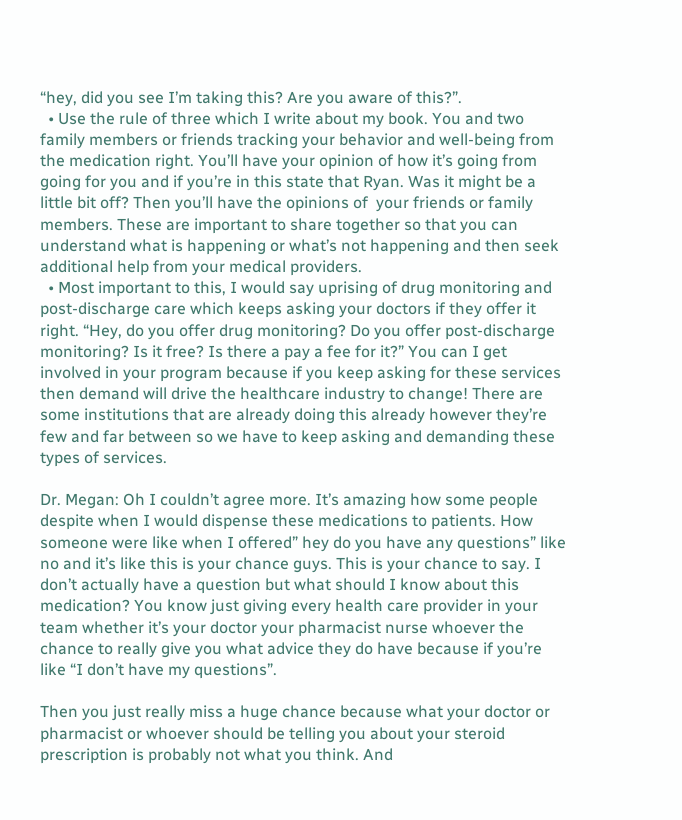“hey, did you see I’m taking this? Are you aware of this?”.
  • Use the rule of three which I write about my book. You and two family members or friends tracking your behavior and well-being from the medication right. You’ll have your opinion of how it’s going from going for you and if you’re in this state that Ryan. Was it might be a little bit off? Then you’ll have the opinions of  your friends or family members. These are important to share together so that you can understand what is happening or what’s not happening and then seek additional help from your medical providers.
  • Most important to this, I would say uprising of drug monitoring and post-discharge care which keeps asking your doctors if they offer it right. “Hey, do you offer drug monitoring? Do you offer post-discharge monitoring? Is it free? Is there a pay a fee for it?” You can I get involved in your program because if you keep asking for these services then demand will drive the healthcare industry to change! There are some institutions that are already doing this already however they’re few and far between so we have to keep asking and demanding these types of services.

Dr. Megan: Oh I couldn’t agree more. It’s amazing how some people despite when I would dispense these medications to patients. How someone were like when I offered” hey do you have any questions” like no and it’s like this is your chance guys. This is your chance to say. I don’t actually have a question but what should I know about this medication? You know just giving every health care provider in your team whether it’s your doctor your pharmacist nurse whoever the chance to really give you what advice they do have because if you’re like “I don’t have my questions”.

Then you just really miss a huge chance because what your doctor or pharmacist or whoever should be telling you about your steroid prescription is probably not what you think. And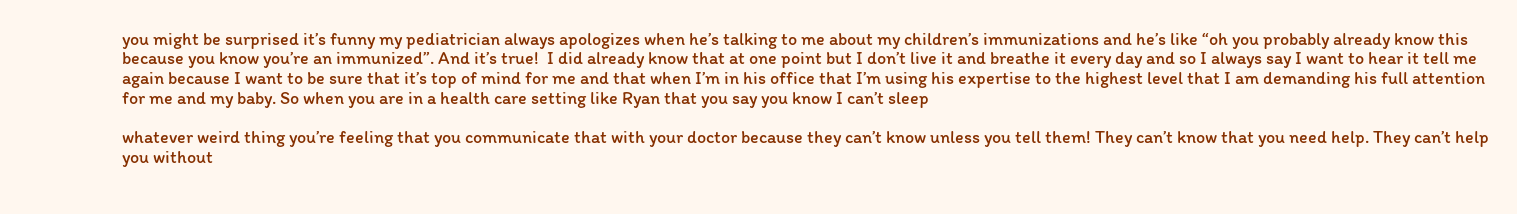you might be surprised it’s funny my pediatrician always apologizes when he’s talking to me about my children’s immunizations and he’s like “oh you probably already know this because you know you’re an immunized”. And it’s true!  I did already know that at one point but I don’t live it and breathe it every day and so I always say I want to hear it tell me again because I want to be sure that it’s top of mind for me and that when I’m in his office that I’m using his expertise to the highest level that I am demanding his full attention for me and my baby. So when you are in a health care setting like Ryan that you say you know I can’t sleep

whatever weird thing you’re feeling that you communicate that with your doctor because they can’t know unless you tell them! They can’t know that you need help. They can’t help you without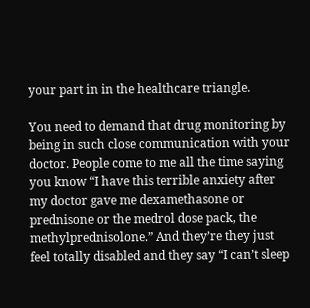your part in in the healthcare triangle.

You need to demand that drug monitoring by being in such close communication with your doctor. People come to me all the time saying you know “I have this terrible anxiety after my doctor gave me dexamethasone or prednisone or the medrol dose pack, the methylprednisolone.” And they’re they just feel totally disabled and they say “I can’t sleep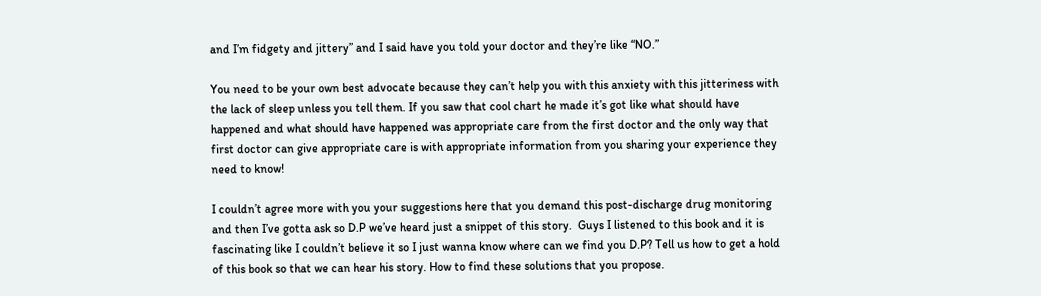and I’m fidgety and jittery” and I said have you told your doctor and they’re like “NO.”

You need to be your own best advocate because they can’t help you with this anxiety with this jitteriness with the lack of sleep unless you tell them. If you saw that cool chart he made it’s got like what should have happened and what should have happened was appropriate care from the first doctor and the only way that first doctor can give appropriate care is with appropriate information from you sharing your experience they need to know!

I couldn’t agree more with you your suggestions here that you demand this post-discharge drug monitoring and then I’ve gotta ask so D.P we’ve heard just a snippet of this story.  Guys I listened to this book and it is fascinating like I couldn’t believe it so I just wanna know where can we find you D.P? Tell us how to get a hold of this book so that we can hear his story. How to find these solutions that you propose.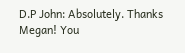D.P John: Absolutely. Thanks Megan! You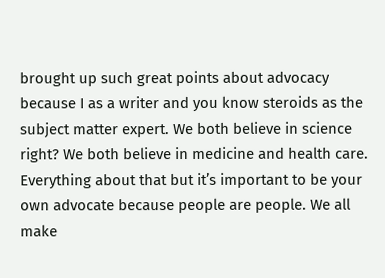brought up such great points about advocacy because I as a writer and you know steroids as the subject matter expert. We both believe in science right? We both believe in medicine and health care. Everything about that but it’s important to be your own advocate because people are people. We all make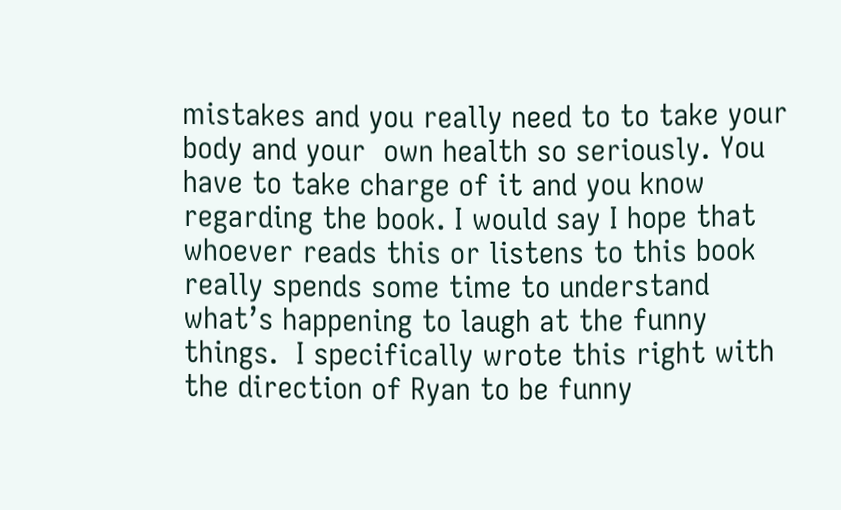mistakes and you really need to to take your body and your  own health so seriously. You have to take charge of it and you know regarding the book. I would say I hope that whoever reads this or listens to this book really spends some time to understand what’s happening to laugh at the funny things.  I specifically wrote this right with the direction of Ryan to be funny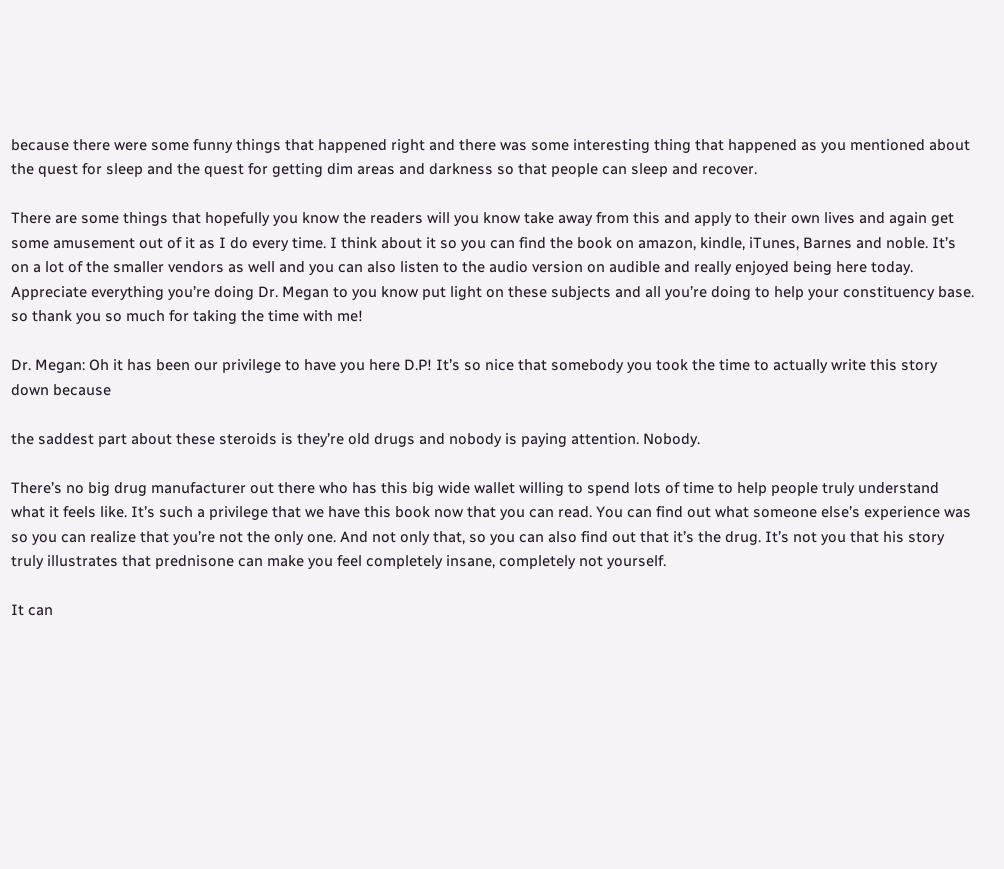because there were some funny things that happened right and there was some interesting thing that happened as you mentioned about the quest for sleep and the quest for getting dim areas and darkness so that people can sleep and recover.

There are some things that hopefully you know the readers will you know take away from this and apply to their own lives and again get some amusement out of it as I do every time. I think about it so you can find the book on amazon, kindle, iTunes, Barnes and noble. It’s on a lot of the smaller vendors as well and you can also listen to the audio version on audible and really enjoyed being here today. Appreciate everything you’re doing Dr. Megan to you know put light on these subjects and all you’re doing to help your constituency base. so thank you so much for taking the time with me!

Dr. Megan: Oh it has been our privilege to have you here D.P! It’s so nice that somebody you took the time to actually write this story down because

the saddest part about these steroids is they’re old drugs and nobody is paying attention. Nobody.

There’s no big drug manufacturer out there who has this big wide wallet willing to spend lots of time to help people truly understand what it feels like. It’s such a privilege that we have this book now that you can read. You can find out what someone else’s experience was so you can realize that you’re not the only one. And not only that, so you can also find out that it’s the drug. It’s not you that his story truly illustrates that prednisone can make you feel completely insane, completely not yourself.

It can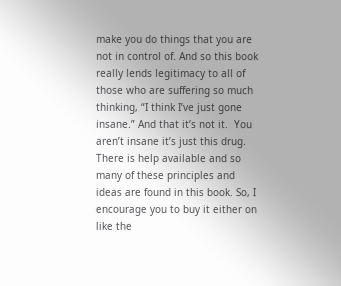make you do things that you are not in control of. And so this book really lends legitimacy to all of those who are suffering so much thinking, “I think I’ve just gone insane.” And that it’s not it.  You aren’t insane it’s just this drug. There is help available and so many of these principles and ideas are found in this book. So, I encourage you to buy it either on like the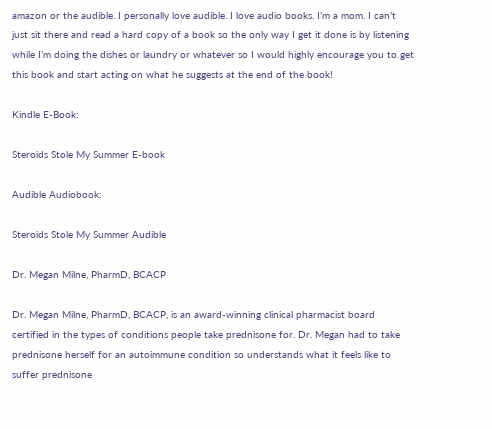amazon or the audible. I personally love audible. I love audio books. I’m a mom. I can’t just sit there and read a hard copy of a book so the only way I get it done is by listening while I’m doing the dishes or laundry or whatever so I would highly encourage you to get this book and start acting on what he suggests at the end of the book!

Kindle E-Book:

Steroids Stole My Summer E-book

Audible Audiobook:

Steroids Stole My Summer Audible

Dr. Megan Milne, PharmD, BCACP

Dr. Megan Milne, PharmD, BCACP, is an award-winning clinical pharmacist board certified in the types of conditions people take prednisone for. Dr. Megan had to take prednisone herself for an autoimmune condition so understands what it feels like to suffer prednisone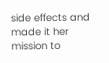side effects and made it her mission to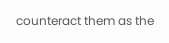counteract them as the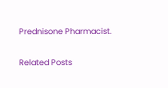Prednisone Pharmacist.

Related Posts